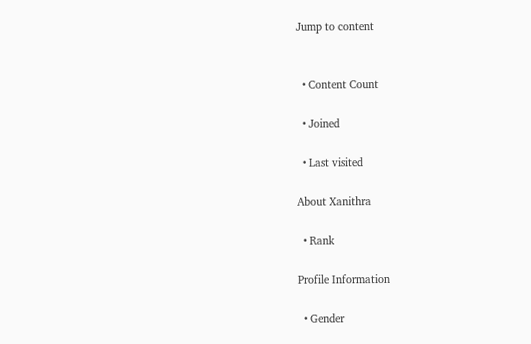Jump to content


  • Content Count

  • Joined

  • Last visited

About Xanithra

  • Rank

Profile Information

  • Gender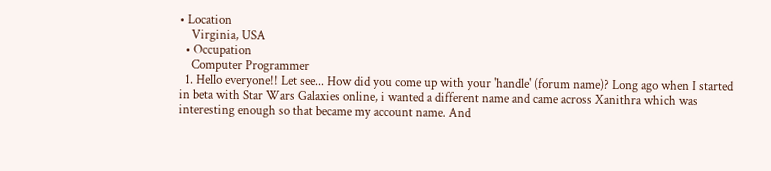• Location
    Virginia, USA
  • Occupation
    Computer Programmer
  1. Hello everyone!! Let see... How did you come up with your 'handle' (forum name)? Long ago when I started in beta with Star Wars Galaxies online, i wanted a different name and came across Xanithra which was interesting enough so that became my account name. And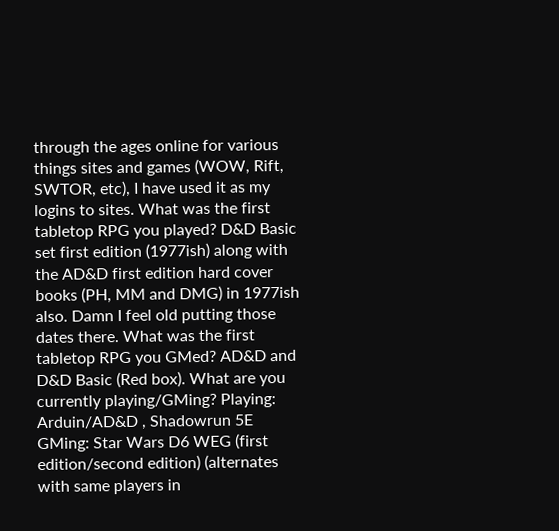through the ages online for various things sites and games (WOW, Rift, SWTOR, etc), I have used it as my logins to sites. What was the first tabletop RPG you played? D&D Basic set first edition (1977ish) along with the AD&D first edition hard cover books (PH, MM and DMG) in 1977ish also. Damn I feel old putting those dates there. What was the first tabletop RPG you GMed? AD&D and D&D Basic (Red box). What are you currently playing/GMing? Playing: Arduin/AD&D , Shadowrun 5E GMing: Star Wars D6 WEG (first edition/second edition) (alternates with same players in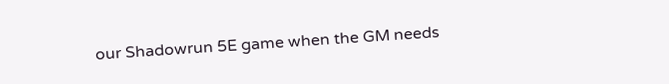our Shadowrun 5E game when the GM needs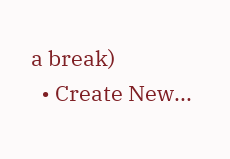a break)
  • Create New...